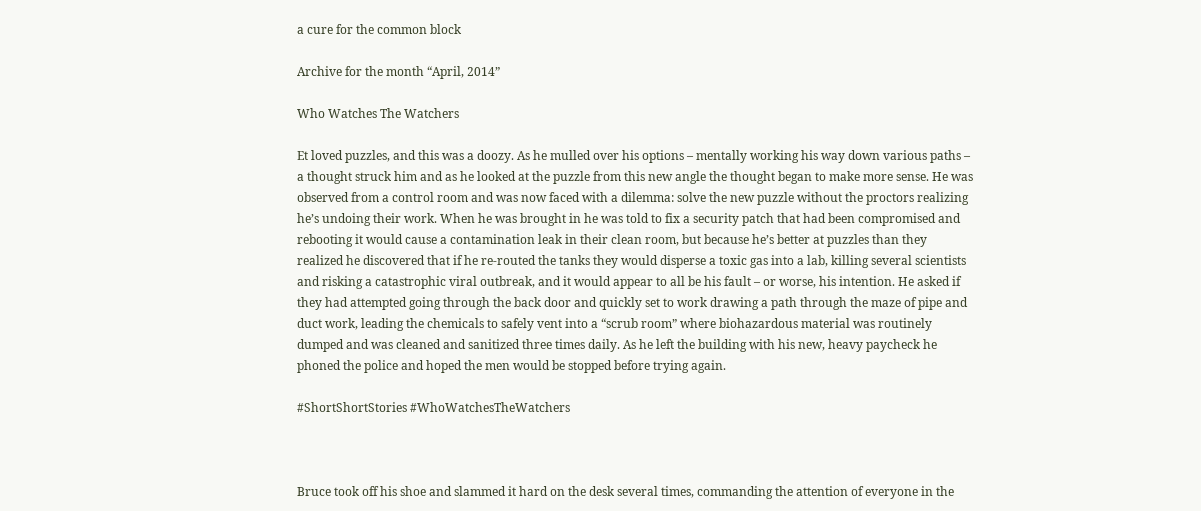a cure for the common block

Archive for the month “April, 2014”

Who Watches The Watchers

Et loved puzzles, and this was a doozy. As he mulled over his options – mentally working his way down various paths – a thought struck him and as he looked at the puzzle from this new angle the thought began to make more sense. He was observed from a control room and was now faced with a dilemma: solve the new puzzle without the proctors realizing he’s undoing their work. When he was brought in he was told to fix a security patch that had been compromised and rebooting it would cause a contamination leak in their clean room, but because he’s better at puzzles than they realized he discovered that if he re-routed the tanks they would disperse a toxic gas into a lab, killing several scientists and risking a catastrophic viral outbreak, and it would appear to all be his fault – or worse, his intention. He asked if they had attempted going through the back door and quickly set to work drawing a path through the maze of pipe and duct work, leading the chemicals to safely vent into a “scrub room” where biohazardous material was routinely dumped and was cleaned and sanitized three times daily. As he left the building with his new, heavy paycheck he phoned the police and hoped the men would be stopped before trying again.

#ShortShortStories #WhoWatchesTheWatchers



Bruce took off his shoe and slammed it hard on the desk several times, commanding the attention of everyone in the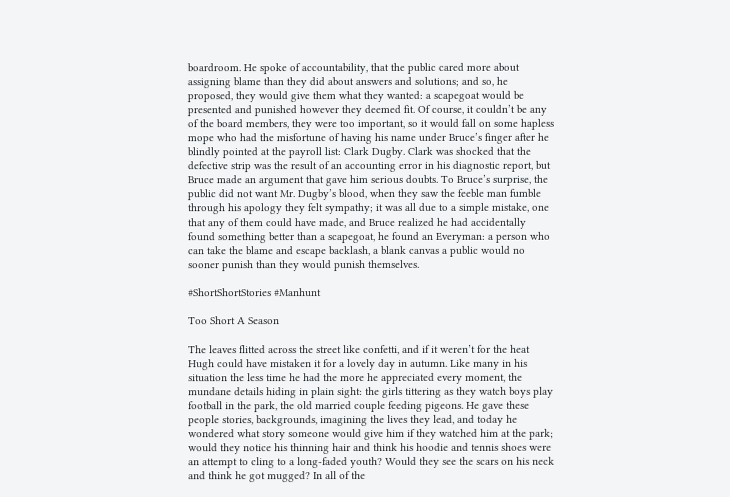boardroom. He spoke of accountability, that the public cared more about assigning blame than they did about answers and solutions; and so, he proposed, they would give them what they wanted: a scapegoat would be presented and punished however they deemed fit. Of course, it couldn’t be any of the board members, they were too important, so it would fall on some hapless mope who had the misfortune of having his name under Bruce’s finger after he blindly pointed at the payroll list: Clark Dugby. Clark was shocked that the defective strip was the result of an accounting error in his diagnostic report, but Bruce made an argument that gave him serious doubts. To Bruce’s surprise, the public did not want Mr. Dugby’s blood, when they saw the feeble man fumble through his apology they felt sympathy; it was all due to a simple mistake, one that any of them could have made, and Bruce realized he had accidentally found something better than a scapegoat, he found an Everyman: a person who can take the blame and escape backlash, a blank canvas a public would no sooner punish than they would punish themselves.

#ShortShortStories #Manhunt

Too Short A Season

The leaves flitted across the street like confetti, and if it weren’t for the heat Hugh could have mistaken it for a lovely day in autumn. Like many in his situation the less time he had the more he appreciated every moment, the mundane details hiding in plain sight: the girls tittering as they watch boys play football in the park, the old married couple feeding pigeons. He gave these people stories, backgrounds, imagining the lives they lead, and today he wondered what story someone would give him if they watched him at the park; would they notice his thinning hair and think his hoodie and tennis shoes were an attempt to cling to a long-faded youth? Would they see the scars on his neck and think he got mugged? In all of the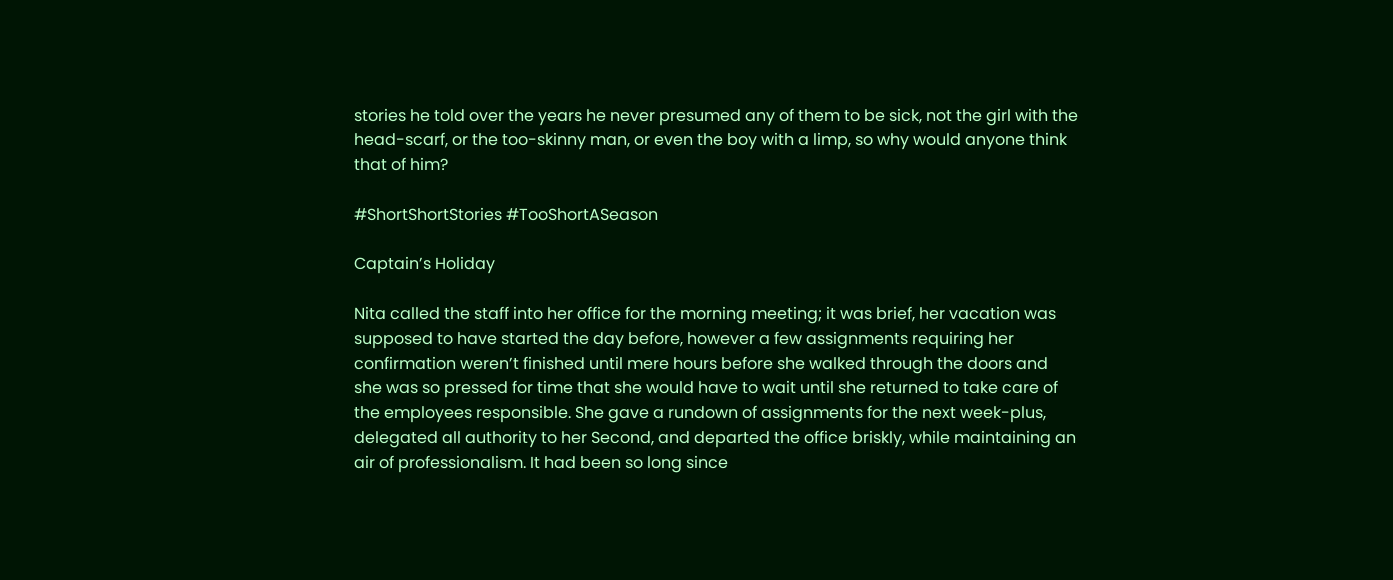stories he told over the years he never presumed any of them to be sick, not the girl with the head-scarf, or the too-skinny man, or even the boy with a limp, so why would anyone think that of him?

#ShortShortStories #TooShortASeason

Captain’s Holiday

Nita called the staff into her office for the morning meeting; it was brief, her vacation was supposed to have started the day before, however a few assignments requiring her confirmation weren’t finished until mere hours before she walked through the doors and she was so pressed for time that she would have to wait until she returned to take care of the employees responsible. She gave a rundown of assignments for the next week-plus, delegated all authority to her Second, and departed the office briskly, while maintaining an air of professionalism. It had been so long since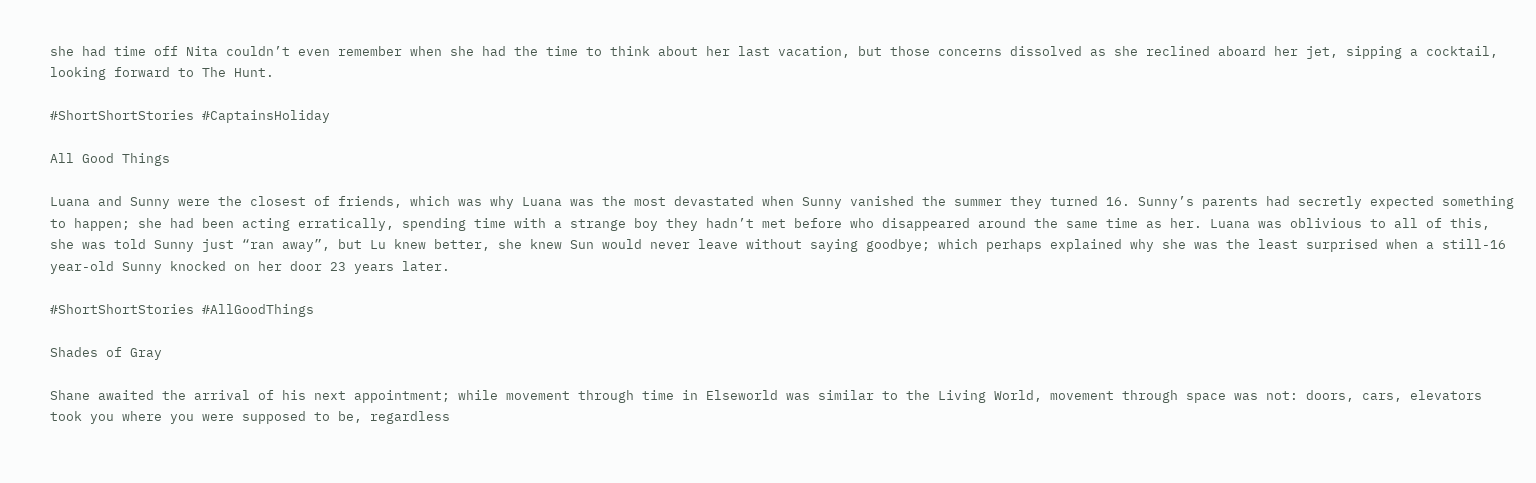she had time off Nita couldn’t even remember when she had the time to think about her last vacation, but those concerns dissolved as she reclined aboard her jet, sipping a cocktail, looking forward to The Hunt.

#ShortShortStories #CaptainsHoliday

All Good Things

Luana and Sunny were the closest of friends, which was why Luana was the most devastated when Sunny vanished the summer they turned 16. Sunny’s parents had secretly expected something to happen; she had been acting erratically, spending time with a strange boy they hadn’t met before who disappeared around the same time as her. Luana was oblivious to all of this, she was told Sunny just “ran away”, but Lu knew better, she knew Sun would never leave without saying goodbye; which perhaps explained why she was the least surprised when a still-16 year-old Sunny knocked on her door 23 years later.

#ShortShortStories #AllGoodThings

Shades of Gray

Shane awaited the arrival of his next appointment; while movement through time in Elseworld was similar to the Living World, movement through space was not: doors, cars, elevators took you where you were supposed to be, regardless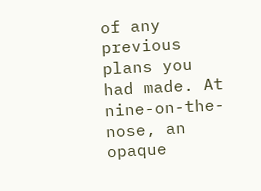of any previous plans you had made. At nine-on-the-nose, an opaque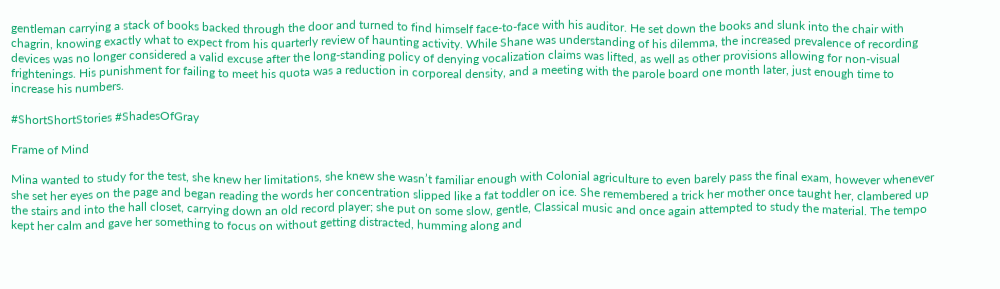gentleman carrying a stack of books backed through the door and turned to find himself face-to-face with his auditor. He set down the books and slunk into the chair with chagrin, knowing exactly what to expect from his quarterly review of haunting activity. While Shane was understanding of his dilemma, the increased prevalence of recording devices was no longer considered a valid excuse after the long-standing policy of denying vocalization claims was lifted, as well as other provisions allowing for non-visual frightenings. His punishment for failing to meet his quota was a reduction in corporeal density, and a meeting with the parole board one month later, just enough time to increase his numbers.

#ShortShortStories #ShadesOfGray

Frame of Mind

Mina wanted to study for the test, she knew her limitations, she knew she wasn’t familiar enough with Colonial agriculture to even barely pass the final exam, however whenever she set her eyes on the page and began reading the words her concentration slipped like a fat toddler on ice. She remembered a trick her mother once taught her, clambered up the stairs and into the hall closet, carrying down an old record player; she put on some slow, gentle, Classical music and once again attempted to study the material. The tempo kept her calm and gave her something to focus on without getting distracted, humming along and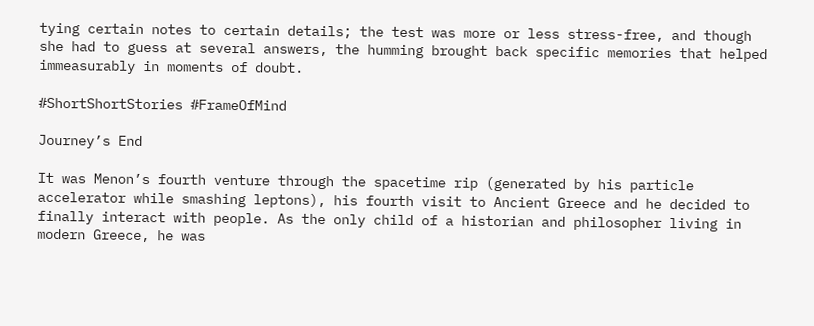tying certain notes to certain details; the test was more or less stress-free, and though she had to guess at several answers, the humming brought back specific memories that helped immeasurably in moments of doubt.

#ShortShortStories #FrameOfMind

Journey’s End

It was Menon’s fourth venture through the spacetime rip (generated by his particle accelerator while smashing leptons), his fourth visit to Ancient Greece and he decided to finally interact with people. As the only child of a historian and philosopher living in modern Greece, he was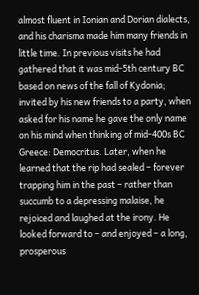almost fluent in Ionian and Dorian dialects, and his charisma made him many friends in little time. In previous visits he had gathered that it was mid-5th century BC based on news of the fall of Kydonia; invited by his new friends to a party, when asked for his name he gave the only name on his mind when thinking of mid-400s BC Greece: Democritus. Later, when he learned that the rip had sealed – forever trapping him in the past – rather than succumb to a depressing malaise, he rejoiced and laughed at the irony. He looked forward to – and enjoyed – a long, prosperous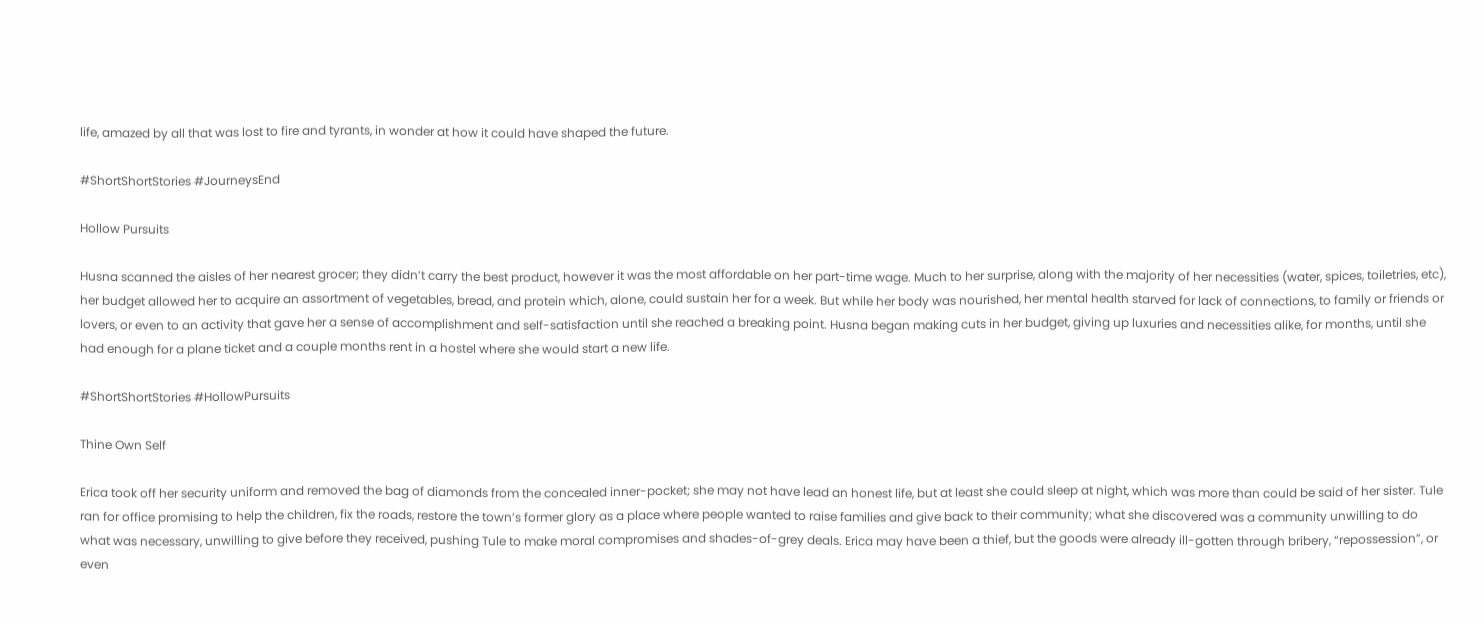life, amazed by all that was lost to fire and tyrants, in wonder at how it could have shaped the future.

#ShortShortStories #JourneysEnd

Hollow Pursuits

Husna scanned the aisles of her nearest grocer; they didn’t carry the best product, however it was the most affordable on her part-time wage. Much to her surprise, along with the majority of her necessities (water, spices, toiletries, etc), her budget allowed her to acquire an assortment of vegetables, bread, and protein which, alone, could sustain her for a week. But while her body was nourished, her mental health starved for lack of connections, to family or friends or lovers, or even to an activity that gave her a sense of accomplishment and self-satisfaction until she reached a breaking point. Husna began making cuts in her budget, giving up luxuries and necessities alike, for months, until she had enough for a plane ticket and a couple months rent in a hostel where she would start a new life.

#ShortShortStories #HollowPursuits

Thine Own Self

Erica took off her security uniform and removed the bag of diamonds from the concealed inner-pocket; she may not have lead an honest life, but at least she could sleep at night, which was more than could be said of her sister. Tule ran for office promising to help the children, fix the roads, restore the town’s former glory as a place where people wanted to raise families and give back to their community; what she discovered was a community unwilling to do what was necessary, unwilling to give before they received, pushing Tule to make moral compromises and shades-of-grey deals. Erica may have been a thief, but the goods were already ill-gotten through bribery, “repossession”, or even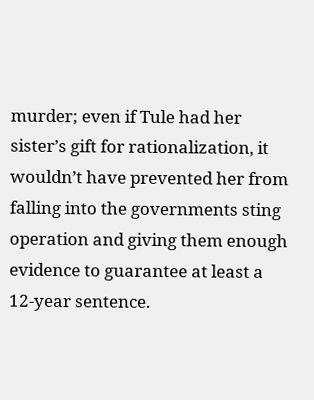murder; even if Tule had her sister’s gift for rationalization, it wouldn’t have prevented her from falling into the governments sting operation and giving them enough evidence to guarantee at least a 12-year sentence.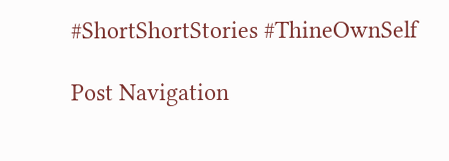#ShortShortStories #ThineOwnSelf

Post Navigation